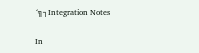´╗┐Integration Notes

In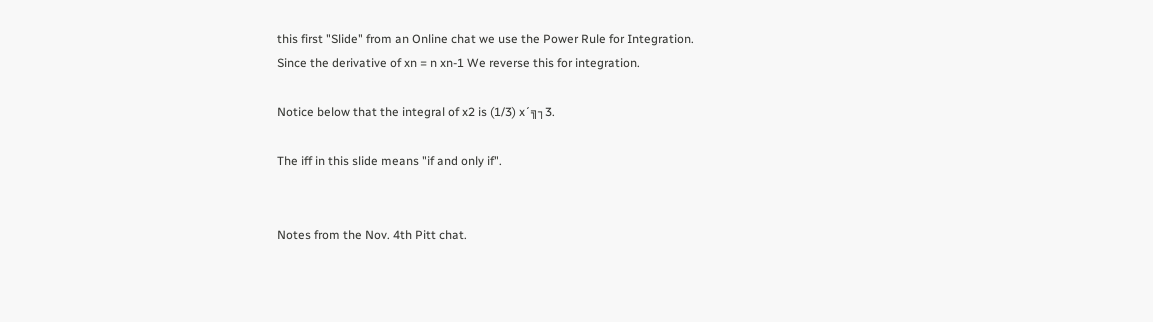this first "Slide" from an Online chat we use the Power Rule for Integration.
Since the derivative of xn = n xn-1 We reverse this for integration.

Notice below that the integral of x2 is (1/3) x´╗┐3.

The iff in this slide means "if and only if".


Notes from the Nov. 4th Pitt chat.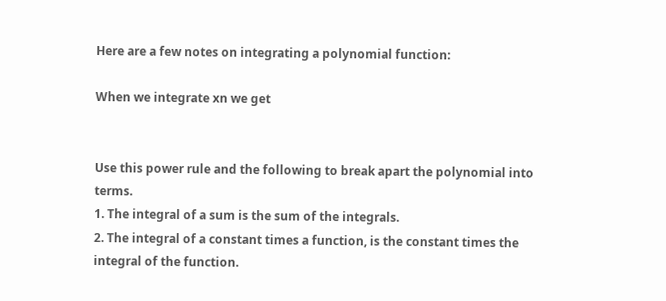Here are a few notes on integrating a polynomial function:

When we integrate xn we get


Use this power rule and the following to break apart the polynomial into terms.
1. The integral of a sum is the sum of the integrals.
2. The integral of a constant times a function, is the constant times the integral of the function.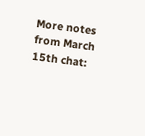More notes from March 15th chat: